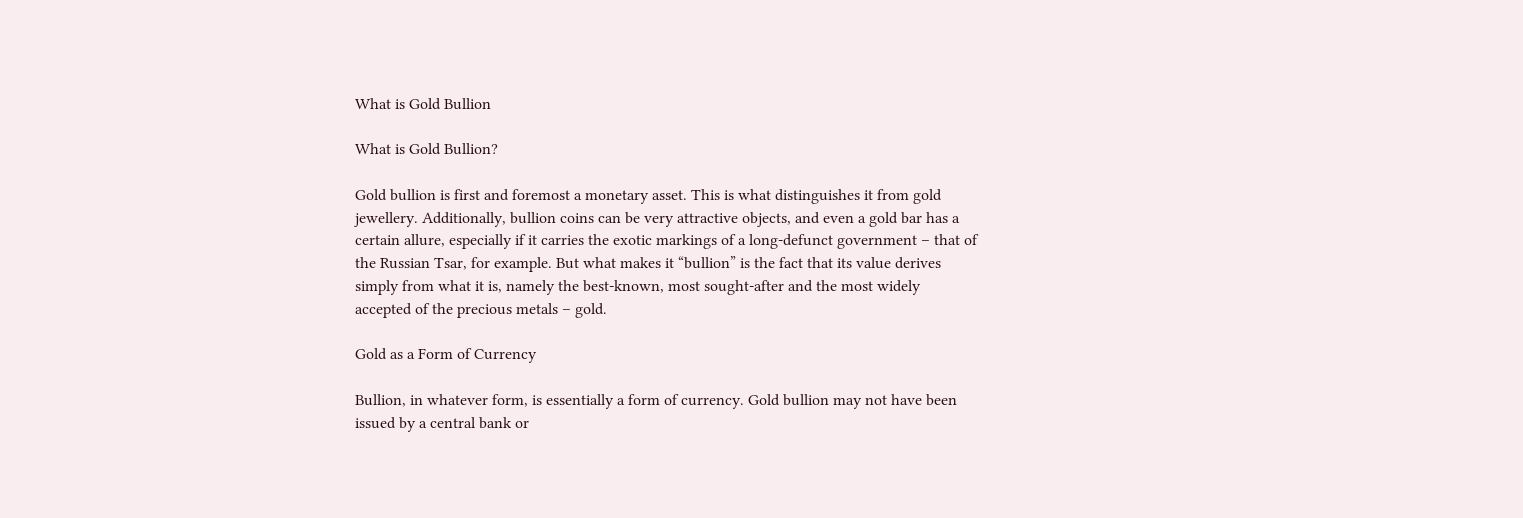What is Gold Bullion

What is Gold Bullion?

Gold bullion is first and foremost a monetary asset. This is what distinguishes it from gold jewellery. Additionally, bullion coins can be very attractive objects, and even a gold bar has a certain allure, especially if it carries the exotic markings of a long-defunct government – that of the Russian Tsar, for example. But what makes it “bullion” is the fact that its value derives simply from what it is, namely the best-known, most sought-after and the most widely accepted of the precious metals – gold.

Gold as a Form of Currency

Bullion, in whatever form, is essentially a form of currency. Gold bullion may not have been issued by a central bank or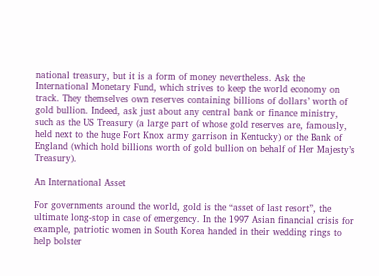national treasury, but it is a form of money nevertheless. Ask the International Monetary Fund, which strives to keep the world economy on track. They themselves own reserves containing billions of dollars’ worth of gold bullion. Indeed, ask just about any central bank or finance ministry, such as the US Treasury (a large part of whose gold reserves are, famously, held next to the huge Fort Knox army garrison in Kentucky) or the Bank of England (which hold billions worth of gold bullion on behalf of Her Majesty’s Treasury).

An International Asset

For governments around the world, gold is the “asset of last resort”, the ultimate long-stop in case of emergency. In the 1997 Asian financial crisis for example, patriotic women in South Korea handed in their wedding rings to help bolster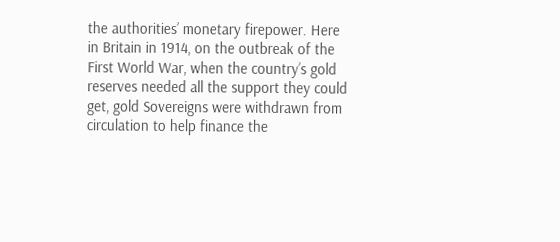the authorities’ monetary firepower. Here in Britain in 1914, on the outbreak of the First World War, when the country’s gold reserves needed all the support they could get, gold Sovereigns were withdrawn from circulation to help finance the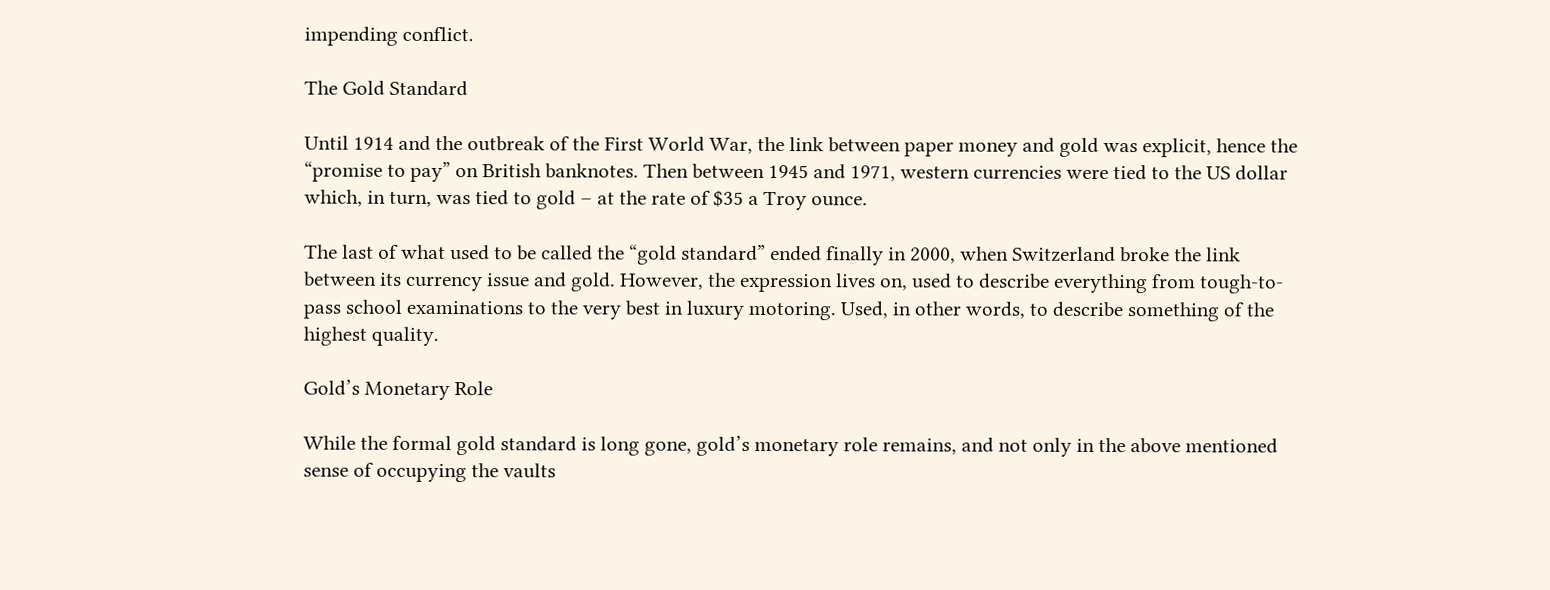impending conflict.

The Gold Standard

Until 1914 and the outbreak of the First World War, the link between paper money and gold was explicit, hence the “promise to pay” on British banknotes. Then between 1945 and 1971, western currencies were tied to the US dollar which, in turn, was tied to gold – at the rate of $35 a Troy ounce.

The last of what used to be called the “gold standard” ended finally in 2000, when Switzerland broke the link between its currency issue and gold. However, the expression lives on, used to describe everything from tough-to-pass school examinations to the very best in luxury motoring. Used, in other words, to describe something of the highest quality.

Gold’s Monetary Role

While the formal gold standard is long gone, gold’s monetary role remains, and not only in the above mentioned sense of occupying the vaults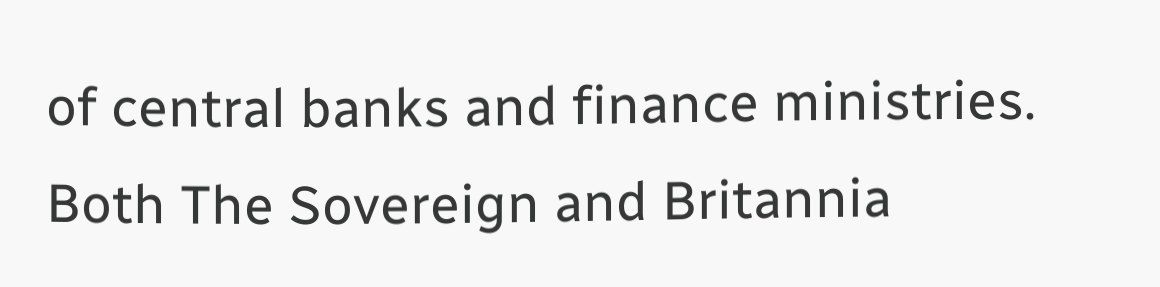of central banks and finance ministries. Both The Sovereign and Britannia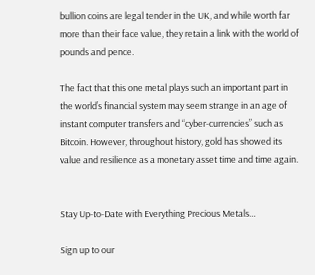bullion coins are legal tender in the UK, and while worth far more than their face value, they retain a link with the world of pounds and pence.

The fact that this one metal plays such an important part in the world’s financial system may seem strange in an age of instant computer transfers and “cyber-currencies” such as Bitcoin. However, throughout history, gold has showed its value and resilience as a monetary asset time and time again.


Stay Up-to-Date with Everything Precious Metals…

Sign up to our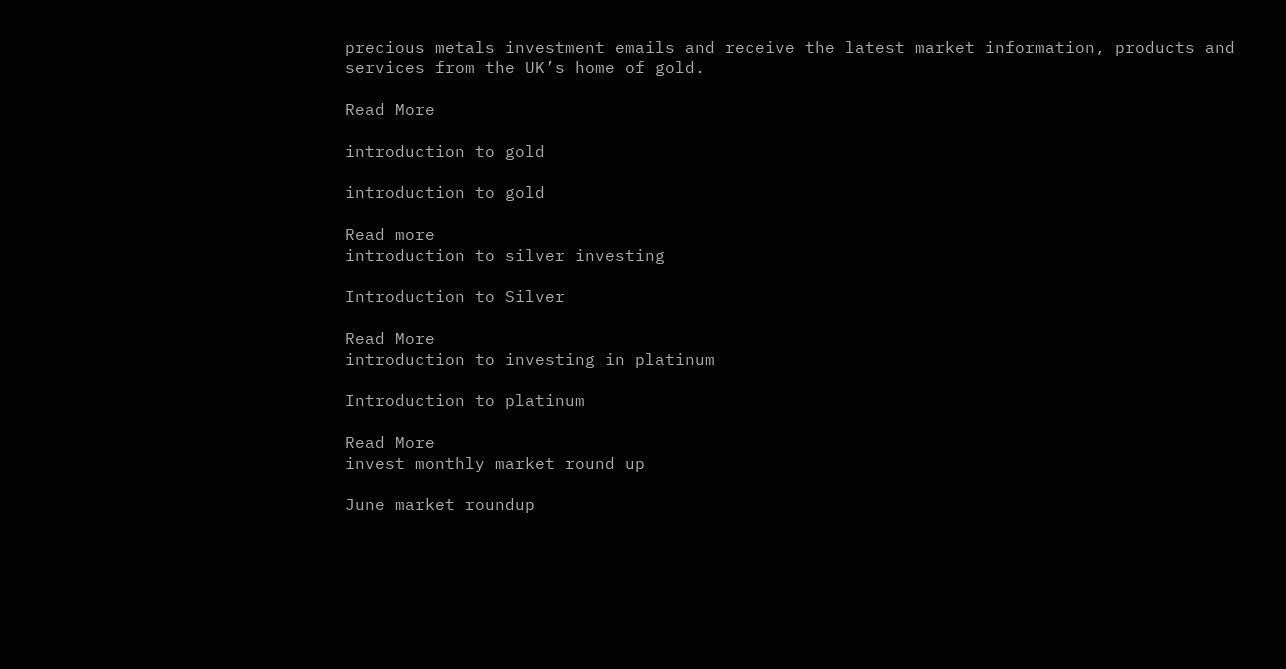precious metals investment emails and receive the latest market information, products and services from the UK’s home of gold.

Read More

introduction to gold

introduction to gold

Read more
introduction to silver investing

Introduction to Silver

Read More
introduction to investing in platinum

Introduction to platinum

Read More
invest monthly market round up

June market roundup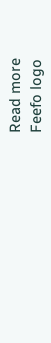Read more
Feefo logo